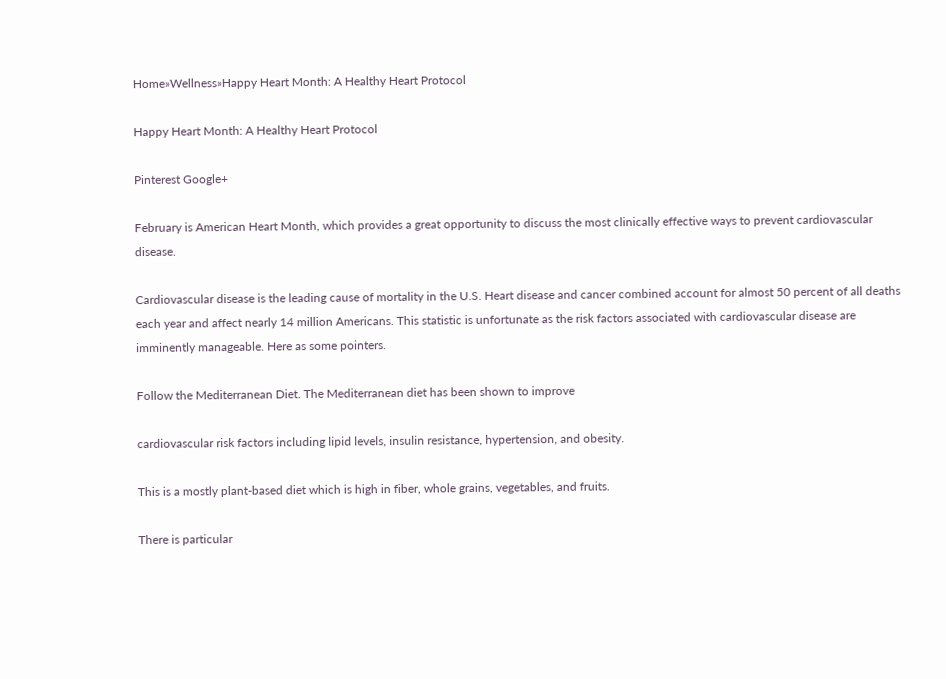Home»Wellness»Happy Heart Month: A Healthy Heart Protocol

Happy Heart Month: A Healthy Heart Protocol

Pinterest Google+

February is American Heart Month, which provides a great opportunity to discuss the most clinically effective ways to prevent cardiovascular disease.

Cardiovascular disease is the leading cause of mortality in the U.S. Heart disease and cancer combined account for almost 50 percent of all deaths each year and affect nearly 14 million Americans. This statistic is unfortunate as the risk factors associated with cardiovascular disease are imminently manageable. Here as some pointers.

Follow the Mediterranean Diet. The Mediterranean diet has been shown to improve

cardiovascular risk factors including lipid levels, insulin resistance, hypertension, and obesity.

This is a mostly plant-based diet which is high in fiber, whole grains, vegetables, and fruits.

There is particular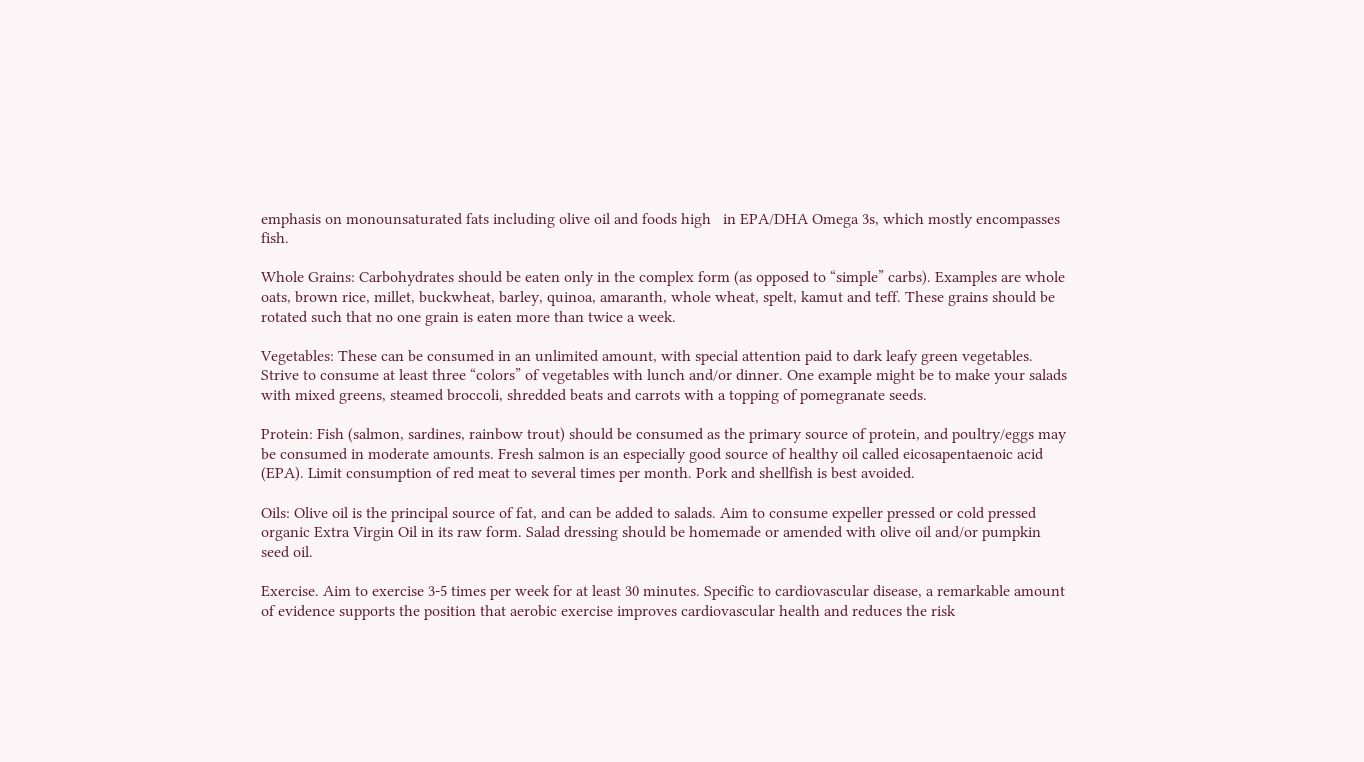emphasis on monounsaturated fats including olive oil and foods high   in EPA/DHA Omega 3s, which mostly encompasses fish.

Whole Grains: Carbohydrates should be eaten only in the complex form (as opposed to “simple” carbs). Examples are whole oats, brown rice, millet, buckwheat, barley, quinoa, amaranth, whole wheat, spelt, kamut and teff. These grains should be rotated such that no one grain is eaten more than twice a week.

Vegetables: These can be consumed in an unlimited amount, with special attention paid to dark leafy green vegetables. Strive to consume at least three “colors” of vegetables with lunch and/or dinner. One example might be to make your salads with mixed greens, steamed broccoli, shredded beats and carrots with a topping of pomegranate seeds.

Protein: Fish (salmon, sardines, rainbow trout) should be consumed as the primary source of protein, and poultry/eggs may be consumed in moderate amounts. Fresh salmon is an especially good source of healthy oil called eicosapentaenoic acid (EPA). Limit consumption of red meat to several times per month. Pork and shellfish is best avoided.

Oils: Olive oil is the principal source of fat, and can be added to salads. Aim to consume expeller pressed or cold pressed organic Extra Virgin Oil in its raw form. Salad dressing should be homemade or amended with olive oil and/or pumpkin seed oil.

Exercise. Aim to exercise 3-5 times per week for at least 30 minutes. Specific to cardiovascular disease, a remarkable amount of evidence supports the position that aerobic exercise improves cardiovascular health and reduces the risk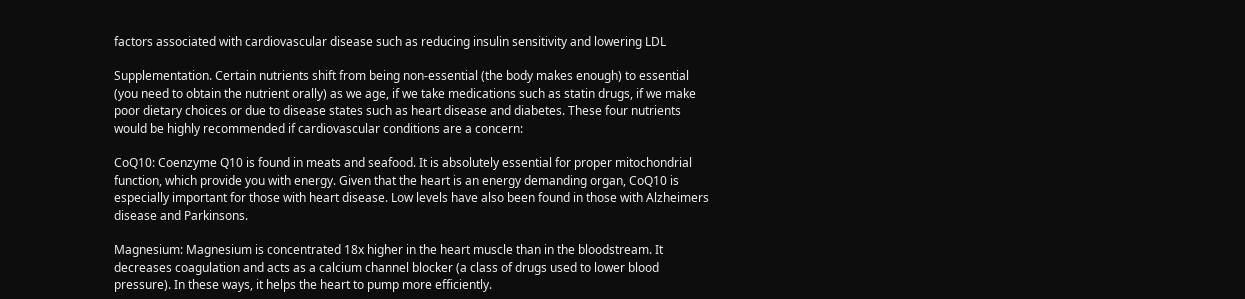factors associated with cardiovascular disease such as reducing insulin sensitivity and lowering LDL

Supplementation. Certain nutrients shift from being non-essential (the body makes enough) to essential (you need to obtain the nutrient orally) as we age, if we take medications such as statin drugs, if we make poor dietary choices or due to disease states such as heart disease and diabetes. These four nutrients would be highly recommended if cardiovascular conditions are a concern:

CoQ10: Coenzyme Q10 is found in meats and seafood. It is absolutely essential for proper mitochondrial function, which provide you with energy. Given that the heart is an energy demanding organ, CoQ10 is especially important for those with heart disease. Low levels have also been found in those with Alzheimers disease and Parkinsons.

Magnesium: Magnesium is concentrated 18x higher in the heart muscle than in the bloodstream. It decreases coagulation and acts as a calcium channel blocker (a class of drugs used to lower blood pressure). In these ways, it helps the heart to pump more efficiently.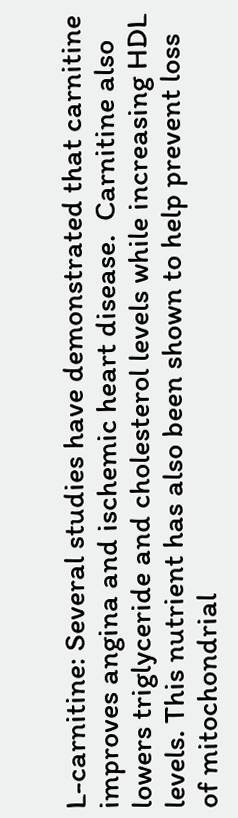L-carnitine: Several studies have demonstrated that carnitine improves angina and ischemic heart disease.  Carnitine also lowers triglyceride and cholesterol levels while increasing HDL levels. This nutrient has also been shown to help prevent loss of mitochondrial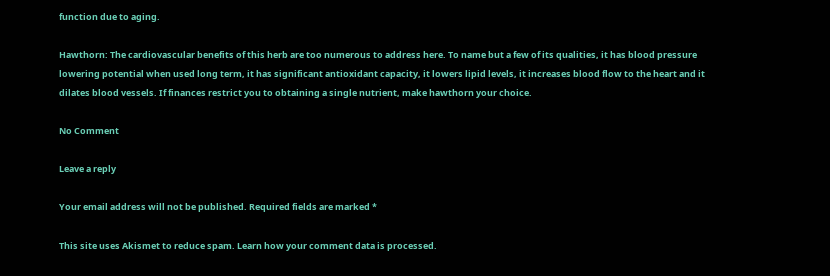function due to aging.

Hawthorn: The cardiovascular benefits of this herb are too numerous to address here. To name but a few of its qualities, it has blood pressure lowering potential when used long term, it has significant antioxidant capacity, it lowers lipid levels, it increases blood flow to the heart and it dilates blood vessels. If finances restrict you to obtaining a single nutrient, make hawthorn your choice.

No Comment

Leave a reply

Your email address will not be published. Required fields are marked *

This site uses Akismet to reduce spam. Learn how your comment data is processed.